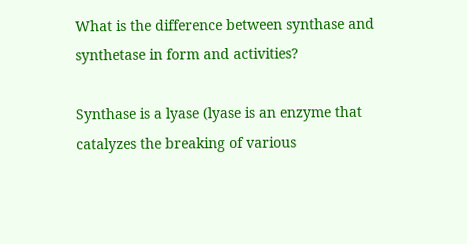What is the difference between synthase and synthetase in form and activities?

Synthase is a lyase (lyase is an enzyme that catalyzes the breaking of various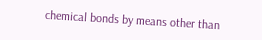chemical bonds by means other than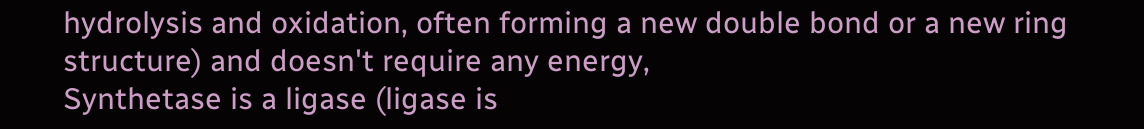hydrolysis and oxidation, often forming a new double bond or a new ring structure) and doesn't require any energy,
Synthetase is a ligase (ligase is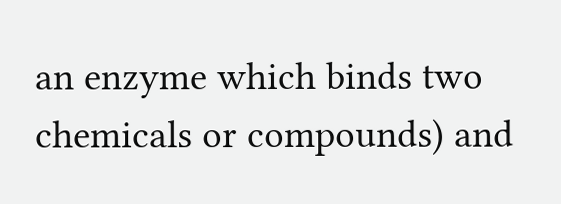an enzyme which binds two chemicals or compounds) and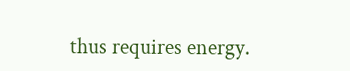thus requires energy.